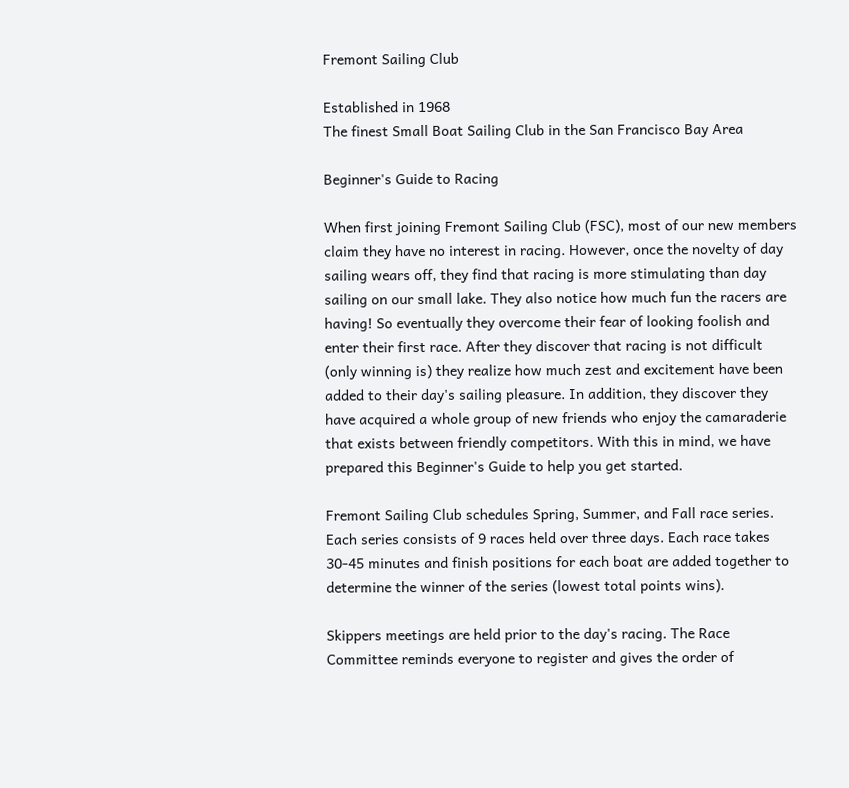Fremont Sailing Club

Established in 1968
The finest Small Boat Sailing Club in the San Francisco Bay Area

Beginner's Guide to Racing

When first joining Fremont Sailing Club (FSC), most of our new members claim they have no interest in racing. However, once the novelty of day sailing wears off, they find that racing is more stimulating than day sailing on our small lake. They also notice how much fun the racers are having! So eventually they overcome their fear of looking foolish and enter their first race. After they discover that racing is not difficult (only winning is) they realize how much zest and excitement have been added to their day's sailing pleasure. In addition, they discover they have acquired a whole group of new friends who enjoy the camaraderie that exists between friendly competitors. With this in mind, we have prepared this Beginner's Guide to help you get started.

Fremont Sailing Club schedules Spring, Summer, and Fall race series. Each series consists of 9 races held over three days. Each race takes 30-45 minutes and finish positions for each boat are added together to determine the winner of the series (lowest total points wins).

Skippers meetings are held prior to the day's racing. The Race Committee reminds everyone to register and gives the order of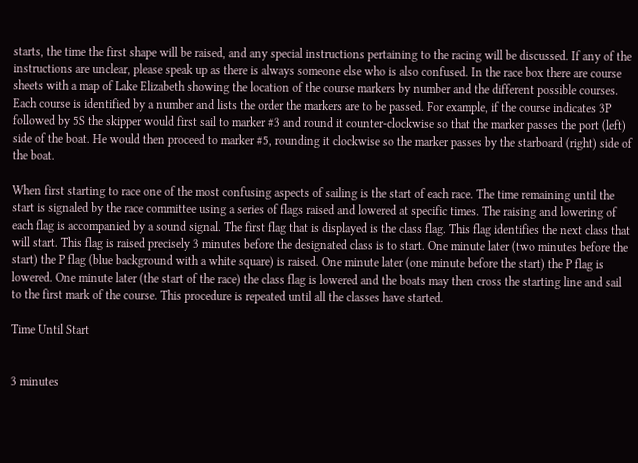starts, the time the first shape will be raised, and any special instructions pertaining to the racing will be discussed. If any of the instructions are unclear, please speak up as there is always someone else who is also confused. In the race box there are course sheets with a map of Lake Elizabeth showing the location of the course markers by number and the different possible courses. Each course is identified by a number and lists the order the markers are to be passed. For example, if the course indicates 3P followed by 5S the skipper would first sail to marker #3 and round it counter-clockwise so that the marker passes the port (left) side of the boat. He would then proceed to marker #5, rounding it clockwise so the marker passes by the starboard (right) side of the boat.

When first starting to race one of the most confusing aspects of sailing is the start of each race. The time remaining until the start is signaled by the race committee using a series of flags raised and lowered at specific times. The raising and lowering of each flag is accompanied by a sound signal. The first flag that is displayed is the class flag. This flag identifies the next class that will start. This flag is raised precisely 3 minutes before the designated class is to start. One minute later (two minutes before the start) the P flag (blue background with a white square) is raised. One minute later (one minute before the start) the P flag is lowered. One minute later (the start of the race) the class flag is lowered and the boats may then cross the starting line and sail to the first mark of the course. This procedure is repeated until all the classes have started.

Time Until Start


3 minutes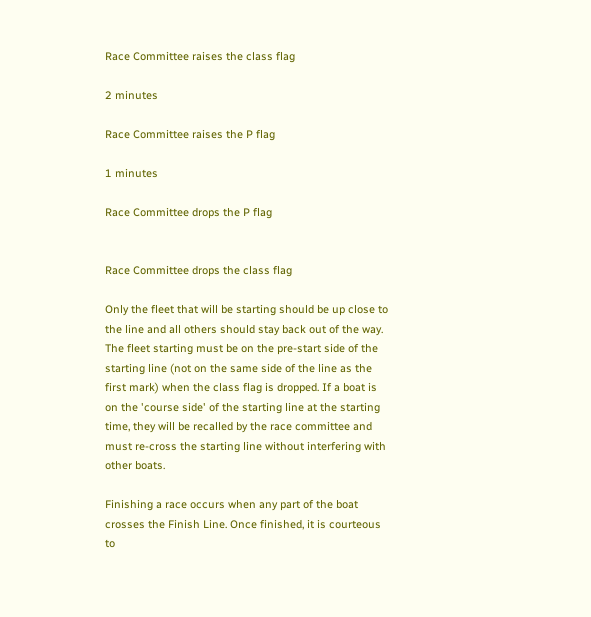Race Committee raises the class flag

2 minutes

Race Committee raises the P flag

1 minutes

Race Committee drops the P flag


Race Committee drops the class flag

Only the fleet that will be starting should be up close to the line and all others should stay back out of the way. The fleet starting must be on the pre-start side of the starting line (not on the same side of the line as the first mark) when the class flag is dropped. If a boat is on the 'course side' of the starting line at the starting time, they will be recalled by the race committee and must re-cross the starting line without interfering with other boats.

Finishing a race occurs when any part of the boat crosses the Finish Line. Once finished, it is courteous to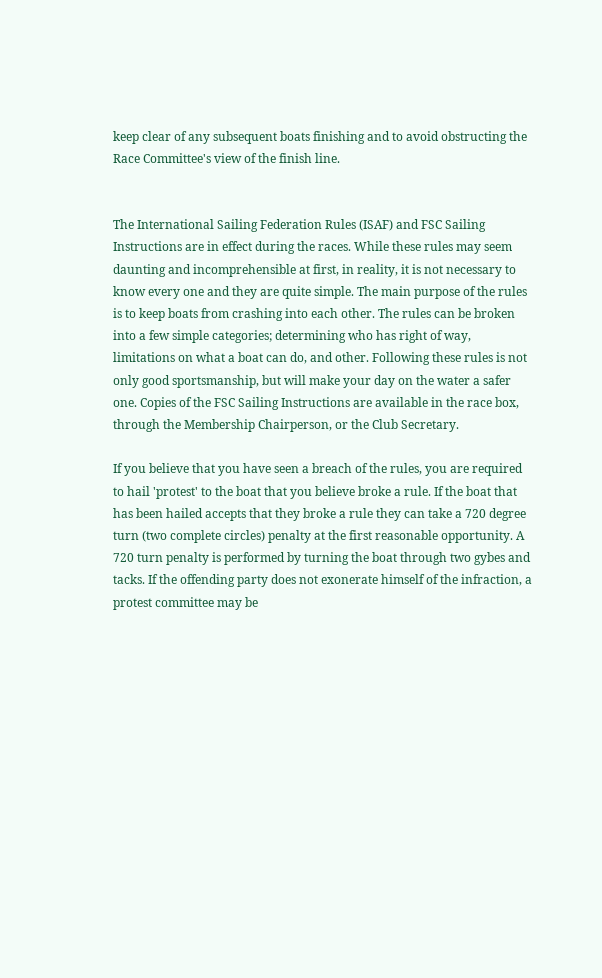keep clear of any subsequent boats finishing and to avoid obstructing the Race Committee's view of the finish line.


The International Sailing Federation Rules (ISAF) and FSC Sailing Instructions are in effect during the races. While these rules may seem daunting and incomprehensible at first, in reality, it is not necessary to know every one and they are quite simple. The main purpose of the rules is to keep boats from crashing into each other. The rules can be broken into a few simple categories; determining who has right of way, limitations on what a boat can do, and other. Following these rules is not only good sportsmanship, but will make your day on the water a safer one. Copies of the FSC Sailing Instructions are available in the race box, through the Membership Chairperson, or the Club Secretary.

If you believe that you have seen a breach of the rules, you are required to hail 'protest' to the boat that you believe broke a rule. If the boat that has been hailed accepts that they broke a rule they can take a 720 degree turn (two complete circles) penalty at the first reasonable opportunity. A 720 turn penalty is performed by turning the boat through two gybes and tacks. If the offending party does not exonerate himself of the infraction, a protest committee may be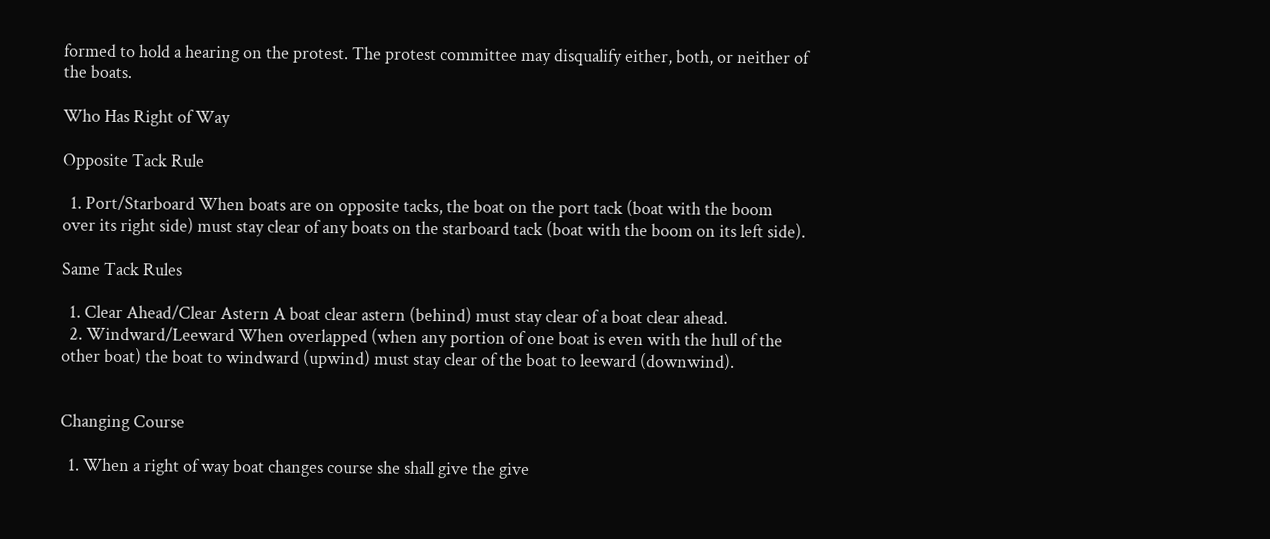formed to hold a hearing on the protest. The protest committee may disqualify either, both, or neither of the boats.

Who Has Right of Way

Opposite Tack Rule

  1. Port/Starboard When boats are on opposite tacks, the boat on the port tack (boat with the boom over its right side) must stay clear of any boats on the starboard tack (boat with the boom on its left side).

Same Tack Rules

  1. Clear Ahead/Clear Astern A boat clear astern (behind) must stay clear of a boat clear ahead.
  2. Windward/Leeward When overlapped (when any portion of one boat is even with the hull of the other boat) the boat to windward (upwind) must stay clear of the boat to leeward (downwind).


Changing Course

  1. When a right of way boat changes course she shall give the give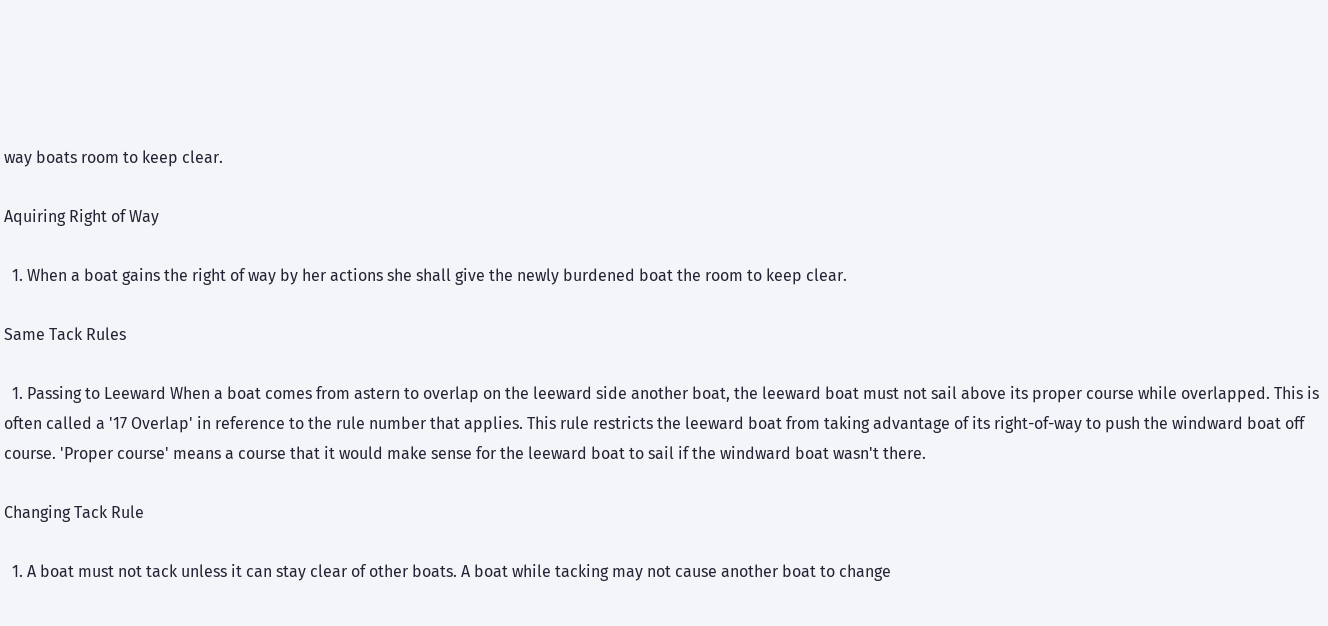way boats room to keep clear.

Aquiring Right of Way

  1. When a boat gains the right of way by her actions she shall give the newly burdened boat the room to keep clear.

Same Tack Rules

  1. Passing to Leeward When a boat comes from astern to overlap on the leeward side another boat, the leeward boat must not sail above its proper course while overlapped. This is often called a '17 Overlap' in reference to the rule number that applies. This rule restricts the leeward boat from taking advantage of its right-of-way to push the windward boat off course. 'Proper course' means a course that it would make sense for the leeward boat to sail if the windward boat wasn't there.

Changing Tack Rule

  1. A boat must not tack unless it can stay clear of other boats. A boat while tacking may not cause another boat to change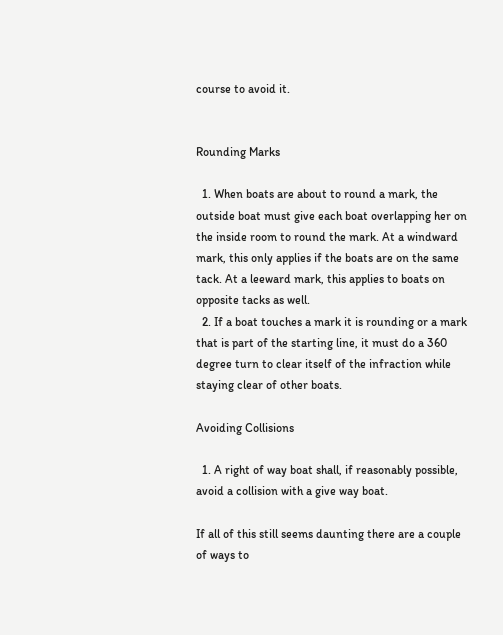course to avoid it.


Rounding Marks

  1. When boats are about to round a mark, the outside boat must give each boat overlapping her on the inside room to round the mark. At a windward mark, this only applies if the boats are on the same tack. At a leeward mark, this applies to boats on opposite tacks as well.
  2. If a boat touches a mark it is rounding or a mark that is part of the starting line, it must do a 360 degree turn to clear itself of the infraction while staying clear of other boats.

Avoiding Collisions

  1. A right of way boat shall, if reasonably possible, avoid a collision with a give way boat.

If all of this still seems daunting there are a couple of ways to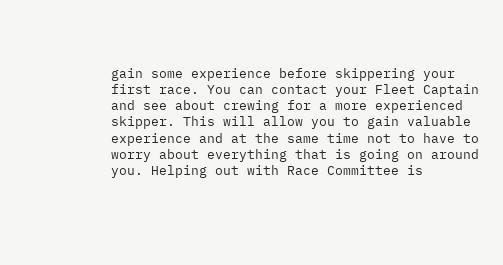gain some experience before skippering your first race. You can contact your Fleet Captain and see about crewing for a more experienced skipper. This will allow you to gain valuable experience and at the same time not to have to worry about everything that is going on around you. Helping out with Race Committee is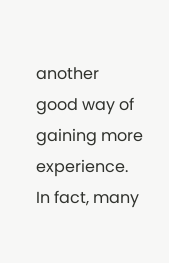another good way of gaining more experience. In fact, many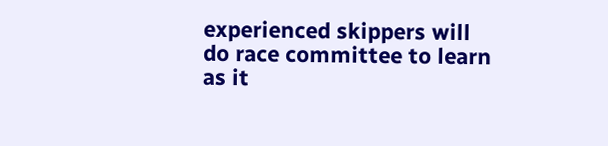experienced skippers will do race committee to learn as it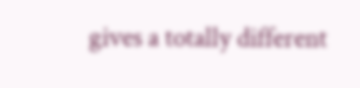gives a totally different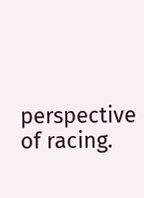perspective of racing.